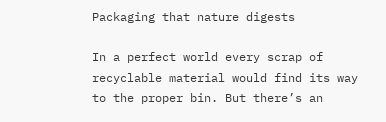Packaging that nature digests

In a perfect world every scrap of recyclable material would find its way to the proper bin. But there’s an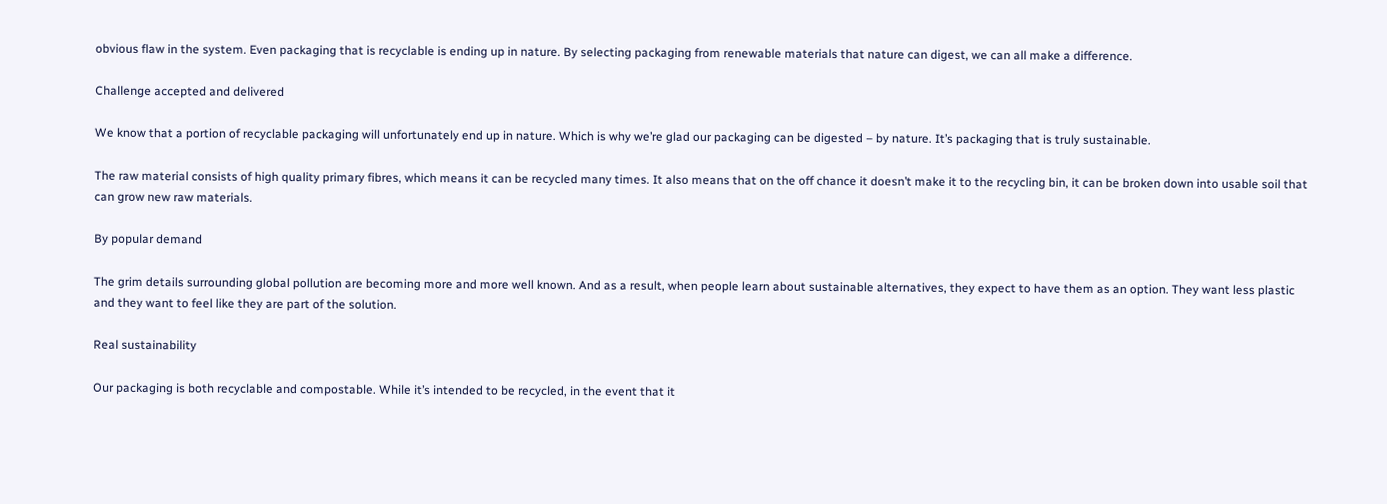obvious flaw in the system. Even packaging that is recyclable is ending up in nature. By selecting packaging from renewable materials that nature can digest, we can all make a difference.

Challenge accepted and delivered

We know that a portion of recyclable packaging will unfortunately end up in nature. Which is why we’re glad our packaging can be digested – by nature. It’s packaging that is truly sustainable.

The raw material consists of high quality primary fibres, which means it can be recycled many times. It also means that on the off chance it doesn’t make it to the recycling bin, it can be broken down into usable soil that can grow new raw materials.

By popular demand

The grim details surrounding global pollution are becoming more and more well known. And as a result, when people learn about sustainable alternatives, they expect to have them as an option. They want less plastic and they want to feel like they are part of the solution.

Real sustainability

Our packaging is both recyclable and compostable. While it’s intended to be recycled, in the event that it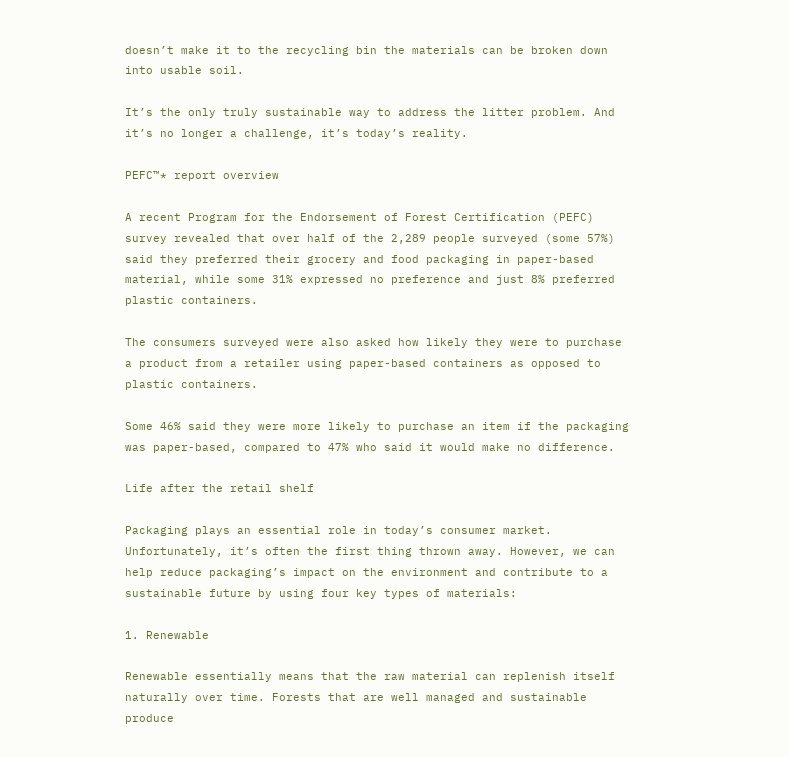doesn’t make it to the recycling bin the materials can be broken down into usable soil.

It’s the only truly sustainable way to address the litter problem. And it’s no longer a challenge, it’s today’s reality.

PEFC™* report overview

A recent Program for the Endorsement of Forest Certification (PEFC) survey revealed that over half of the 2,289 people surveyed (some 57%) said they preferred their grocery and food packaging in paper-based material, while some 31% expressed no preference and just 8% preferred plastic containers.

The consumers surveyed were also asked how likely they were to purchase a product from a retailer using paper-based containers as opposed to plastic containers.

Some 46% said they were more likely to purchase an item if the packaging was paper-based, compared to 47% who said it would make no difference.

Life after the retail shelf

Packaging plays an essential role in today’s consumer market. Unfortunately, it’s often the first thing thrown away. However, we can help reduce packaging’s impact on the environment and contribute to a sustainable future by using four key types of materials:

1. Renewable

Renewable essentially means that the raw material can replenish itself naturally over time. Forests that are well managed and sustainable produce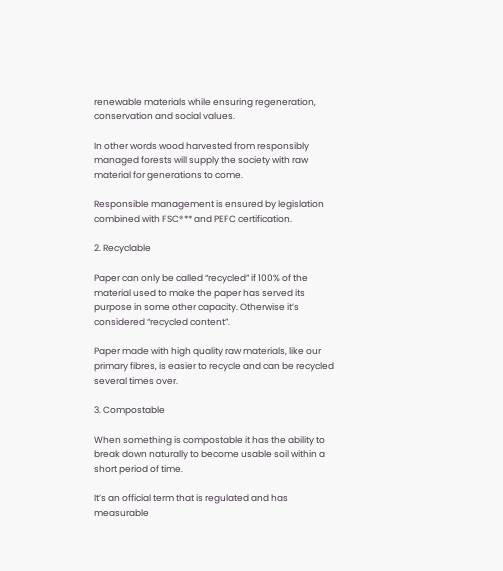renewable materials while ensuring regeneration, conservation and social values.

In other words wood harvested from responsibly managed forests will supply the society with raw material for generations to come.

Responsible management is ensured by legislation combined with FSC®** and PEFC certification.

2. Recyclable

Paper can only be called “recycled” if 100% of the material used to make the paper has served its purpose in some other capacity. Otherwise it’s considered “recycled content”.

Paper made with high quality raw materials, like our primary fibres, is easier to recycle and can be recycled several times over.

3. Compostable

When something is compostable it has the ability to break down naturally to become usable soil within a short period of time.

It’s an official term that is regulated and has measurable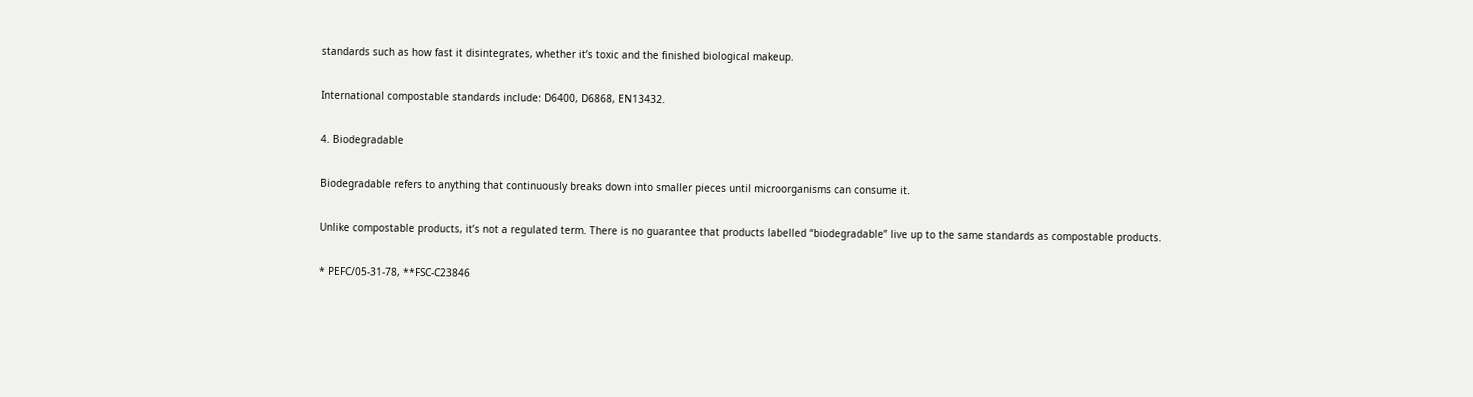standards such as how fast it disintegrates, whether it’s toxic and the finished biological makeup.

International compostable standards include: D6400, D6868, EN13432.

4. Biodegradable

Biodegradable refers to anything that continuously breaks down into smaller pieces until microorganisms can consume it.

Unlike compostable products, it’s not a regulated term. There is no guarantee that products labelled “biodegradable” live up to the same standards as compostable products.

* PEFC/05-31-78, **FSC-C23846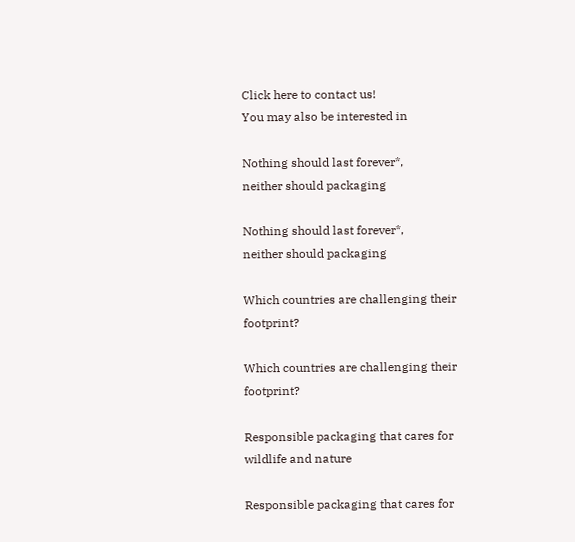Click here to contact us!
You may also be interested in

Nothing should last forever*,
neither should packaging

Nothing should last forever*,
neither should packaging

Which countries are challenging their footprint?

Which countries are challenging their footprint?

Responsible packaging that cares for wildlife and nature

Responsible packaging that cares for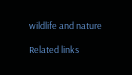wildlife and nature

Related links